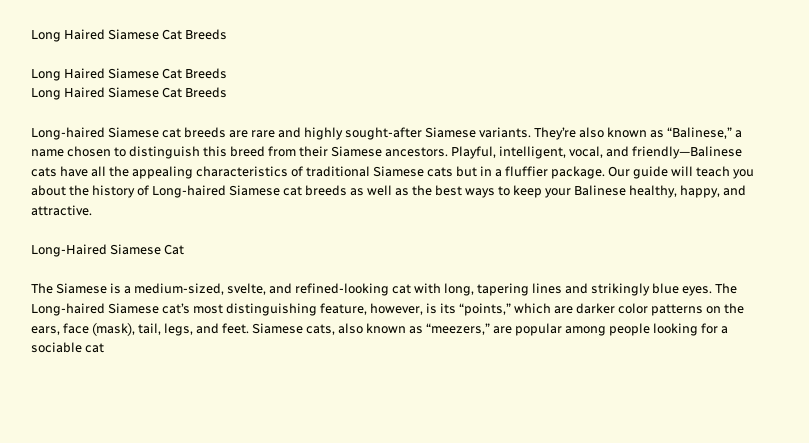Long Haired Siamese Cat Breeds

Long Haired Siamese Cat Breeds
Long Haired Siamese Cat Breeds

Long-haired Siamese cat breeds are rare and highly sought-after Siamese variants. They’re also known as “Balinese,” a name chosen to distinguish this breed from their Siamese ancestors. Playful, intelligent, vocal, and friendly—Balinese cats have all the appealing characteristics of traditional Siamese cats but in a fluffier package. Our guide will teach you about the history of Long-haired Siamese cat breeds as well as the best ways to keep your Balinese healthy, happy, and attractive.

Long-Haired Siamese Cat

The Siamese is a medium-sized, svelte, and refined-looking cat with long, tapering lines and strikingly blue eyes. The Long-haired Siamese cat’s most distinguishing feature, however, is its “points,” which are darker color patterns on the ears, face (mask), tail, legs, and feet. Siamese cats, also known as “meezers,” are popular among people looking for a sociable cat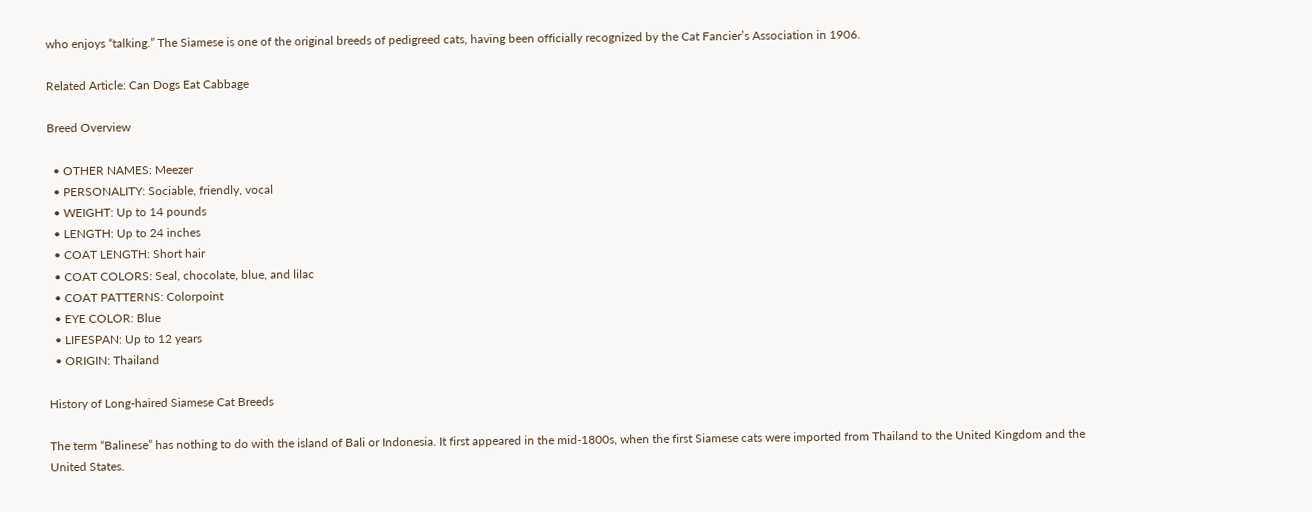who enjoys “talking.” The Siamese is one of the original breeds of pedigreed cats, having been officially recognized by the Cat Fancier’s Association in 1906.

Related Article: Can Dogs Eat Cabbage

Breed Overview

  • OTHER NAMES: Meezer
  • PERSONALITY: Sociable, friendly, vocal
  • WEIGHT: Up to 14 pounds
  • LENGTH: Up to 24 inches
  • COAT LENGTH: Short hair
  • COAT COLORS: Seal, chocolate, blue, and lilac
  • COAT PATTERNS: Colorpoint
  • EYE COLOR: Blue
  • LIFESPAN: Up to 12 years
  • ORIGIN: Thailand

History of Long-haired Siamese Cat Breeds

The term “Balinese” has nothing to do with the island of Bali or Indonesia. It first appeared in the mid-1800s, when the first Siamese cats were imported from Thailand to the United Kingdom and the United States.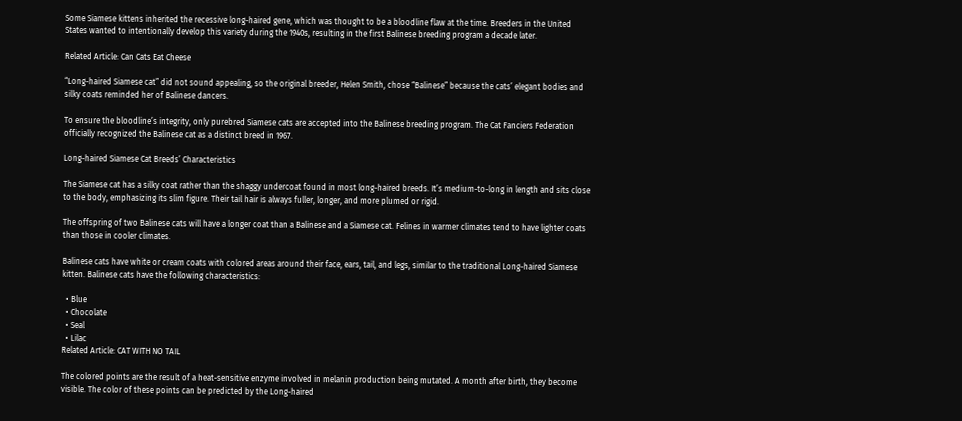Some Siamese kittens inherited the recessive long-haired gene, which was thought to be a bloodline flaw at the time. Breeders in the United States wanted to intentionally develop this variety during the 1940s, resulting in the first Balinese breeding program a decade later.

Related Article: Can Cats Eat Cheese

“Long-haired Siamese cat” did not sound appealing, so the original breeder, Helen Smith, chose “Balinese” because the cats’ elegant bodies and silky coats reminded her of Balinese dancers.

To ensure the bloodline’s integrity, only purebred Siamese cats are accepted into the Balinese breeding program. The Cat Fanciers Federation officially recognized the Balinese cat as a distinct breed in 1967.

Long-haired Siamese Cat Breeds’ Characteristics

The Siamese cat has a silky coat rather than the shaggy undercoat found in most long-haired breeds. It’s medium-to-long in length and sits close to the body, emphasizing its slim figure. Their tail hair is always fuller, longer, and more plumed or rigid.

The offspring of two Balinese cats will have a longer coat than a Balinese and a Siamese cat. Felines in warmer climates tend to have lighter coats than those in cooler climates.

Balinese cats have white or cream coats with colored areas around their face, ears, tail, and legs, similar to the traditional Long-haired Siamese kitten. Balinese cats have the following characteristics:

  • Blue
  • Chocolate
  • Seal
  • Lilac
Related Article: CAT WITH NO TAIL

The colored points are the result of a heat-sensitive enzyme involved in melanin production being mutated. A month after birth, they become visible. The color of these points can be predicted by the Long-haired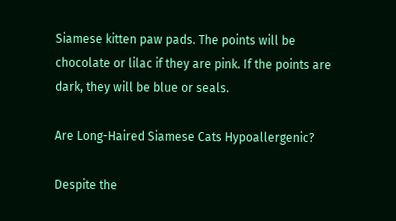Siamese kitten paw pads. The points will be chocolate or lilac if they are pink. If the points are dark, they will be blue or seals.

Are Long-Haired Siamese Cats Hypoallergenic?

Despite the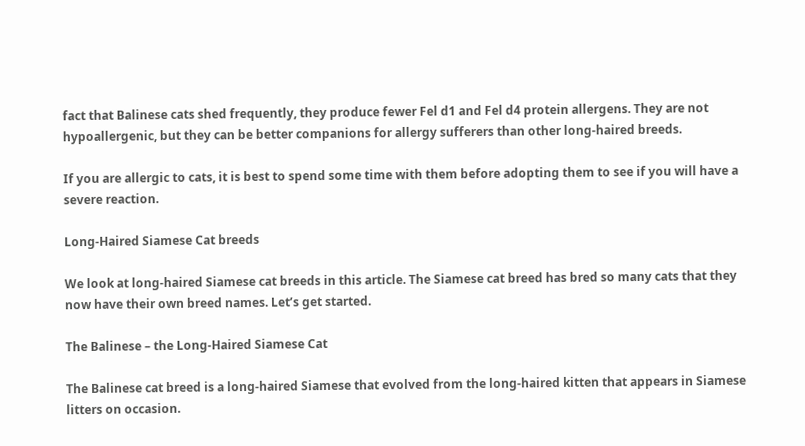fact that Balinese cats shed frequently, they produce fewer Fel d1 and Fel d4 protein allergens. They are not hypoallergenic, but they can be better companions for allergy sufferers than other long-haired breeds.

If you are allergic to cats, it is best to spend some time with them before adopting them to see if you will have a severe reaction.

Long-Haired Siamese Cat breeds

We look at long-haired Siamese cat breeds in this article. The Siamese cat breed has bred so many cats that they now have their own breed names. Let’s get started.

The Balinese – the Long-Haired Siamese Cat

The Balinese cat breed is a long-haired Siamese that evolved from the long-haired kitten that appears in Siamese litters on occasion.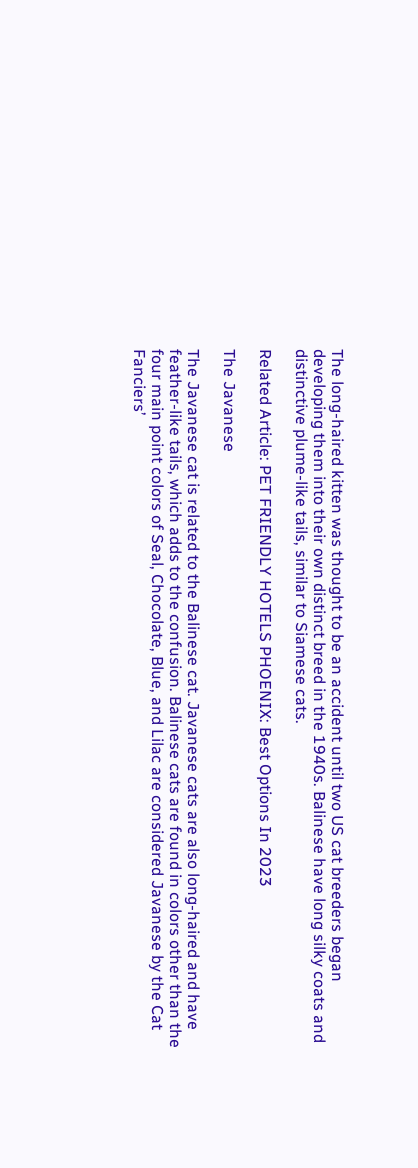The long-haired kitten was thought to be an accident until two US cat breeders began developing them into their own distinct breed in the 1940s. Balinese have long silky coats and distinctive plume-like tails, similar to Siamese cats.

Related Article: PET FRIENDLY HOTELS PHOENIX: Best Options In 2023

The Javanese

The Javanese cat is related to the Balinese cat. Javanese cats are also long-haired and have feather-like tails, which adds to the confusion. Balinese cats are found in colors other than the four main point colors of Seal, Chocolate, Blue, and Lilac are considered Javanese by the Cat Fanciers’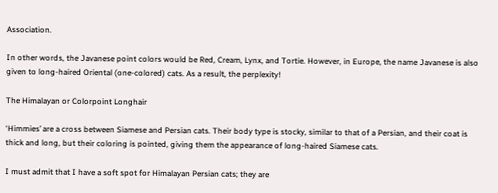Association.

In other words, the Javanese point colors would be Red, Cream, Lynx, and Tortie. However, in Europe, the name Javanese is also given to long-haired Oriental (one-colored) cats. As a result, the perplexity!

The Himalayan or Colorpoint Longhair

‘Himmies’ are a cross between Siamese and Persian cats. Their body type is stocky, similar to that of a Persian, and their coat is thick and long, but their coloring is pointed, giving them the appearance of long-haired Siamese cats.

I must admit that I have a soft spot for Himalayan Persian cats; they are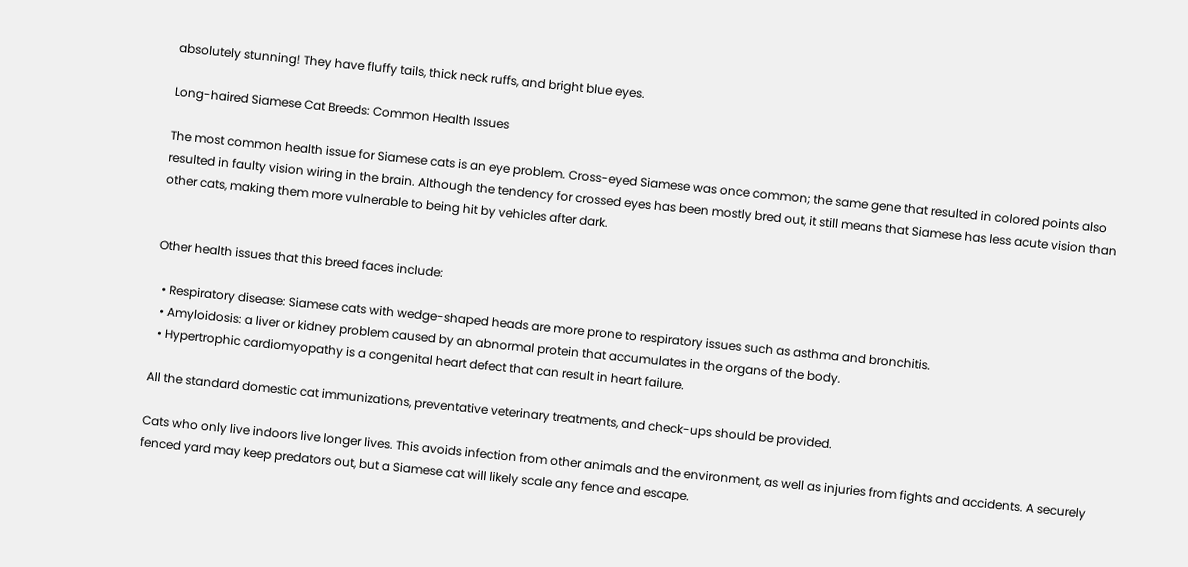absolutely stunning! They have fluffy tails, thick neck ruffs, and bright blue eyes.

Long-haired Siamese Cat Breeds: Common Health Issues

The most common health issue for Siamese cats is an eye problem. Cross-eyed Siamese was once common; the same gene that resulted in colored points also resulted in faulty vision wiring in the brain. Although the tendency for crossed eyes has been mostly bred out, it still means that Siamese has less acute vision than other cats, making them more vulnerable to being hit by vehicles after dark.


Other health issues that this breed faces include:

  • Respiratory disease: Siamese cats with wedge-shaped heads are more prone to respiratory issues such as asthma and bronchitis.
  • Amyloidosis: a liver or kidney problem caused by an abnormal protein that accumulates in the organs of the body.
  • Hypertrophic cardiomyopathy is a congenital heart defect that can result in heart failure.

All the standard domestic cat immunizations, preventative veterinary treatments, and check-ups should be provided.

Cats who only live indoors live longer lives. This avoids infection from other animals and the environment, as well as injuries from fights and accidents. A securely fenced yard may keep predators out, but a Siamese cat will likely scale any fence and escape.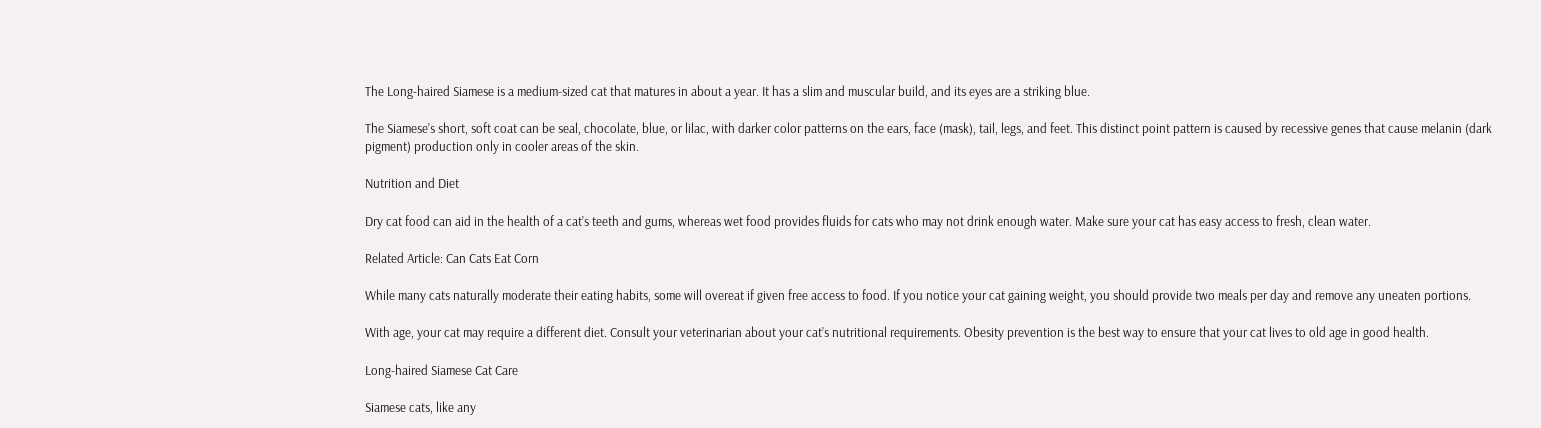The Long-haired Siamese is a medium-sized cat that matures in about a year. It has a slim and muscular build, and its eyes are a striking blue.

The Siamese’s short, soft coat can be seal, chocolate, blue, or lilac, with darker color patterns on the ears, face (mask), tail, legs, and feet. This distinct point pattern is caused by recessive genes that cause melanin (dark pigment) production only in cooler areas of the skin.

Nutrition and Diet

Dry cat food can aid in the health of a cat’s teeth and gums, whereas wet food provides fluids for cats who may not drink enough water. Make sure your cat has easy access to fresh, clean water.

Related Article: Can Cats Eat Corn

While many cats naturally moderate their eating habits, some will overeat if given free access to food. If you notice your cat gaining weight, you should provide two meals per day and remove any uneaten portions.

With age, your cat may require a different diet. Consult your veterinarian about your cat’s nutritional requirements. Obesity prevention is the best way to ensure that your cat lives to old age in good health.

Long-haired Siamese Cat Care

Siamese cats, like any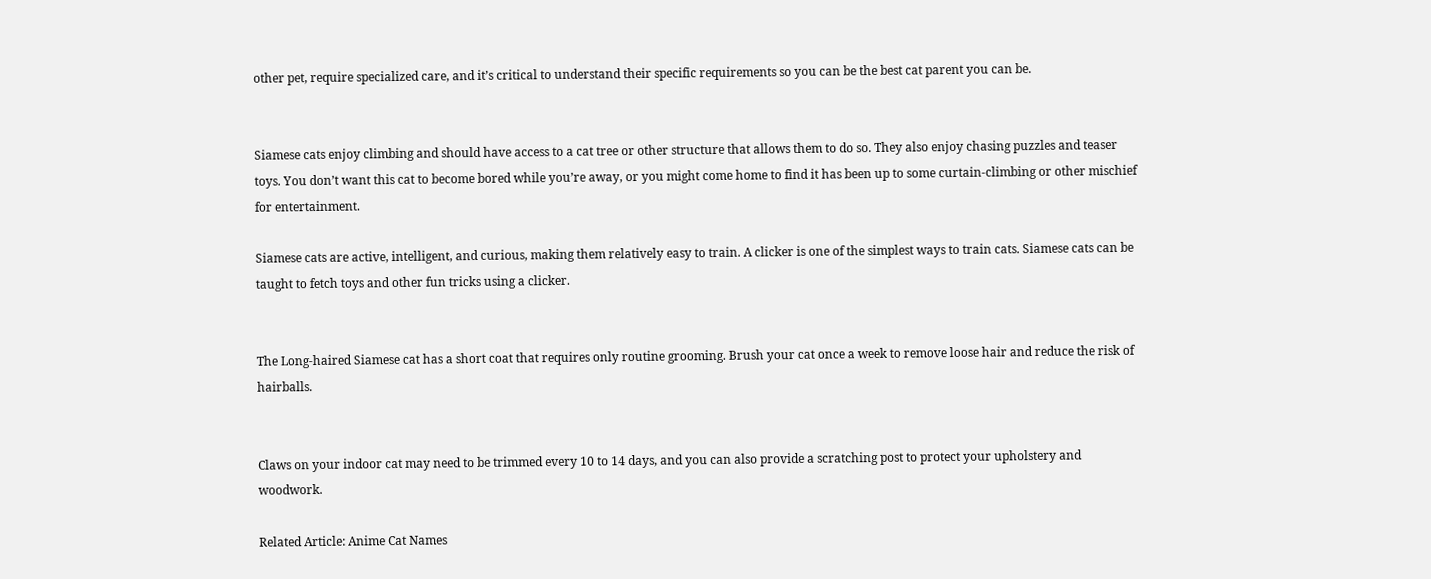other pet, require specialized care, and it’s critical to understand their specific requirements so you can be the best cat parent you can be.


Siamese cats enjoy climbing and should have access to a cat tree or other structure that allows them to do so. They also enjoy chasing puzzles and teaser toys. You don’t want this cat to become bored while you’re away, or you might come home to find it has been up to some curtain-climbing or other mischief for entertainment.

Siamese cats are active, intelligent, and curious, making them relatively easy to train. A clicker is one of the simplest ways to train cats. Siamese cats can be taught to fetch toys and other fun tricks using a clicker.


The Long-haired Siamese cat has a short coat that requires only routine grooming. Brush your cat once a week to remove loose hair and reduce the risk of hairballs.


Claws on your indoor cat may need to be trimmed every 10 to 14 days, and you can also provide a scratching post to protect your upholstery and woodwork.

Related Article: Anime Cat Names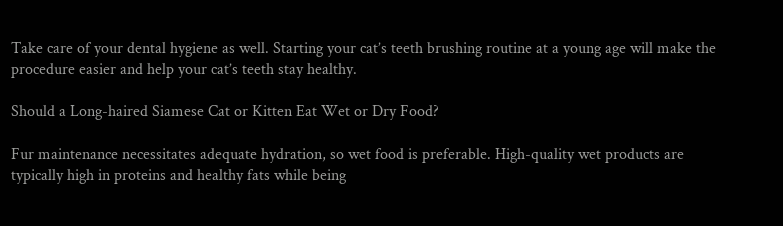Take care of your dental hygiene as well. Starting your cat’s teeth brushing routine at a young age will make the procedure easier and help your cat’s teeth stay healthy.

Should a Long-haired Siamese Cat or Kitten Eat Wet or Dry Food?

Fur maintenance necessitates adequate hydration, so wet food is preferable. High-quality wet products are typically high in proteins and healthy fats while being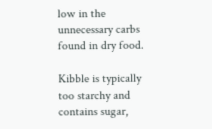low in the unnecessary carbs found in dry food.

Kibble is typically too starchy and contains sugar,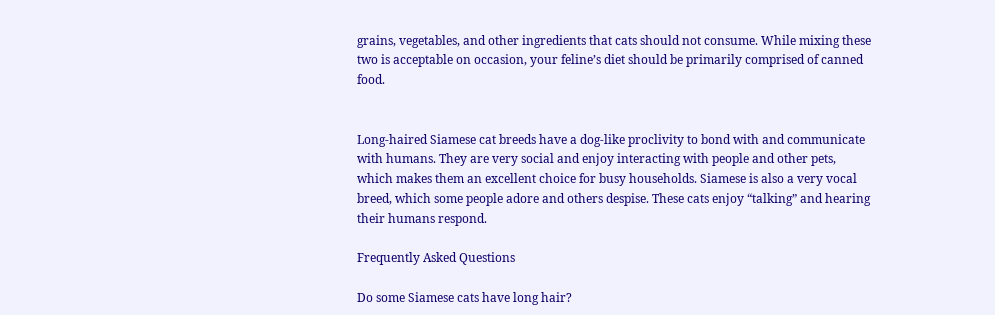grains, vegetables, and other ingredients that cats should not consume. While mixing these two is acceptable on occasion, your feline’s diet should be primarily comprised of canned food.


Long-haired Siamese cat breeds have a dog-like proclivity to bond with and communicate with humans. They are very social and enjoy interacting with people and other pets, which makes them an excellent choice for busy households. Siamese is also a very vocal breed, which some people adore and others despise. These cats enjoy “talking” and hearing their humans respond.

Frequently Asked Questions

Do some Siamese cats have long hair?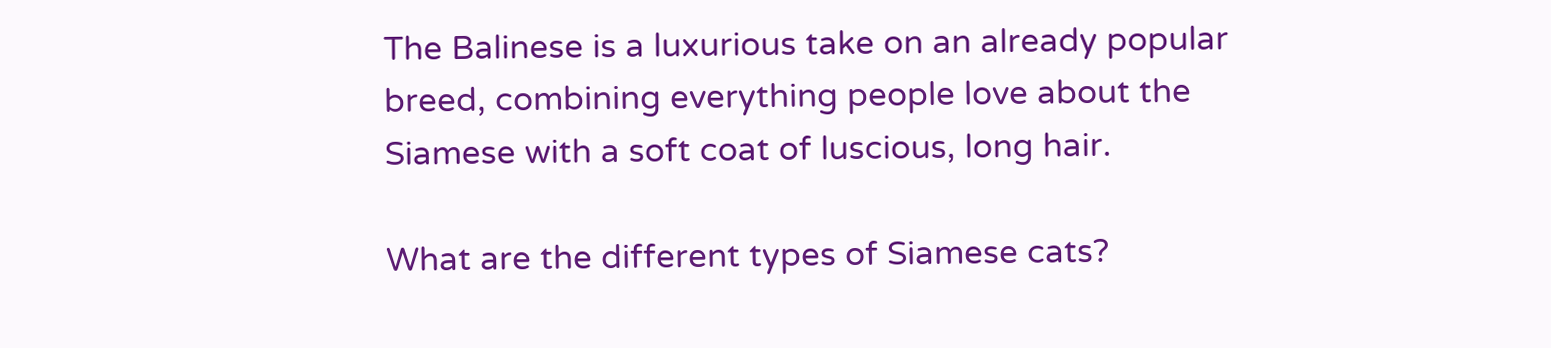The Balinese is a luxurious take on an already popular breed, combining everything people love about the Siamese with a soft coat of luscious, long hair.

What are the different types of Siamese cats?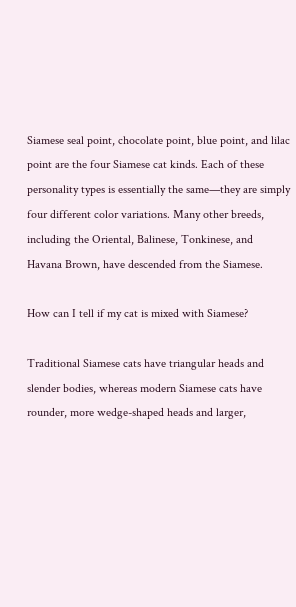Siamese seal point, chocolate point, blue point, and lilac point are the four Siamese cat kinds. Each of these personality types is essentially the same—they are simply four different color variations. Many other breeds, including the Oriental, Balinese, Tonkinese, and Havana Brown, have descended from the Siamese.

How can I tell if my cat is mixed with Siamese?

Traditional Siamese cats have triangular heads and slender bodies, whereas modern Siamese cats have rounder, more wedge-shaped heads and larger,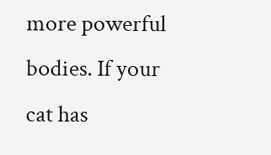more powerful bodies. If your cat has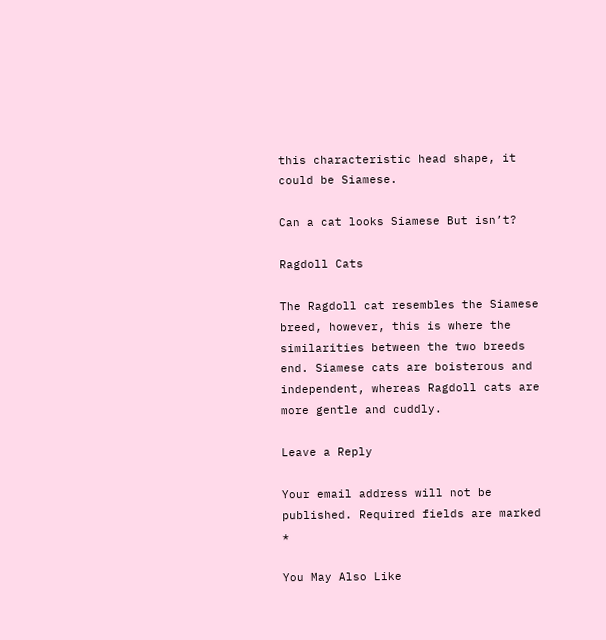this characteristic head shape, it could be Siamese.

Can a cat looks Siamese But isn’t?

Ragdoll Cats

The Ragdoll cat resembles the Siamese breed, however, this is where the similarities between the two breeds end. Siamese cats are boisterous and independent, whereas Ragdoll cats are more gentle and cuddly.

Leave a Reply

Your email address will not be published. Required fields are marked *

You May Also Like